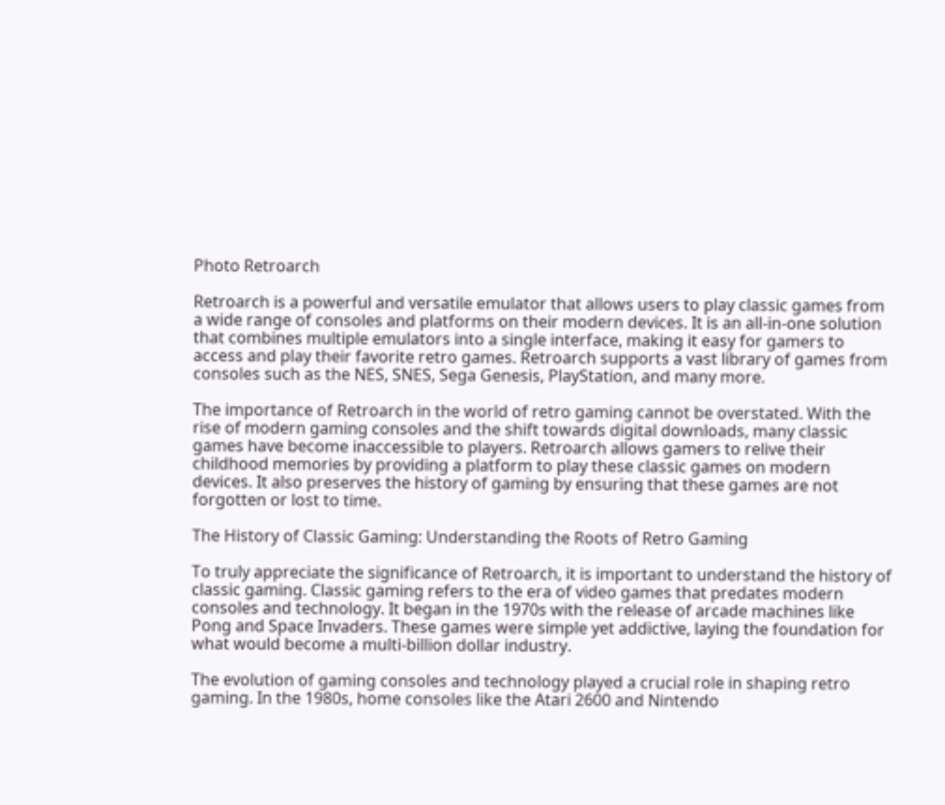Photo Retroarch

Retroarch is a powerful and versatile emulator that allows users to play classic games from a wide range of consoles and platforms on their modern devices. It is an all-in-one solution that combines multiple emulators into a single interface, making it easy for gamers to access and play their favorite retro games. Retroarch supports a vast library of games from consoles such as the NES, SNES, Sega Genesis, PlayStation, and many more.

The importance of Retroarch in the world of retro gaming cannot be overstated. With the rise of modern gaming consoles and the shift towards digital downloads, many classic games have become inaccessible to players. Retroarch allows gamers to relive their childhood memories by providing a platform to play these classic games on modern devices. It also preserves the history of gaming by ensuring that these games are not forgotten or lost to time.

The History of Classic Gaming: Understanding the Roots of Retro Gaming

To truly appreciate the significance of Retroarch, it is important to understand the history of classic gaming. Classic gaming refers to the era of video games that predates modern consoles and technology. It began in the 1970s with the release of arcade machines like Pong and Space Invaders. These games were simple yet addictive, laying the foundation for what would become a multi-billion dollar industry.

The evolution of gaming consoles and technology played a crucial role in shaping retro gaming. In the 1980s, home consoles like the Atari 2600 and Nintendo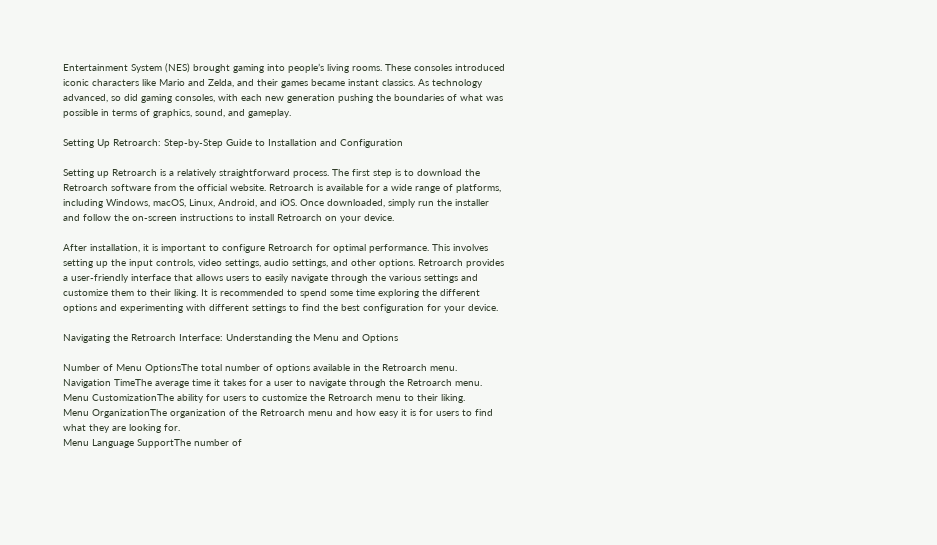Entertainment System (NES) brought gaming into people’s living rooms. These consoles introduced iconic characters like Mario and Zelda, and their games became instant classics. As technology advanced, so did gaming consoles, with each new generation pushing the boundaries of what was possible in terms of graphics, sound, and gameplay.

Setting Up Retroarch: Step-by-Step Guide to Installation and Configuration

Setting up Retroarch is a relatively straightforward process. The first step is to download the Retroarch software from the official website. Retroarch is available for a wide range of platforms, including Windows, macOS, Linux, Android, and iOS. Once downloaded, simply run the installer and follow the on-screen instructions to install Retroarch on your device.

After installation, it is important to configure Retroarch for optimal performance. This involves setting up the input controls, video settings, audio settings, and other options. Retroarch provides a user-friendly interface that allows users to easily navigate through the various settings and customize them to their liking. It is recommended to spend some time exploring the different options and experimenting with different settings to find the best configuration for your device.

Navigating the Retroarch Interface: Understanding the Menu and Options

Number of Menu OptionsThe total number of options available in the Retroarch menu.
Navigation TimeThe average time it takes for a user to navigate through the Retroarch menu.
Menu CustomizationThe ability for users to customize the Retroarch menu to their liking.
Menu OrganizationThe organization of the Retroarch menu and how easy it is for users to find what they are looking for.
Menu Language SupportThe number of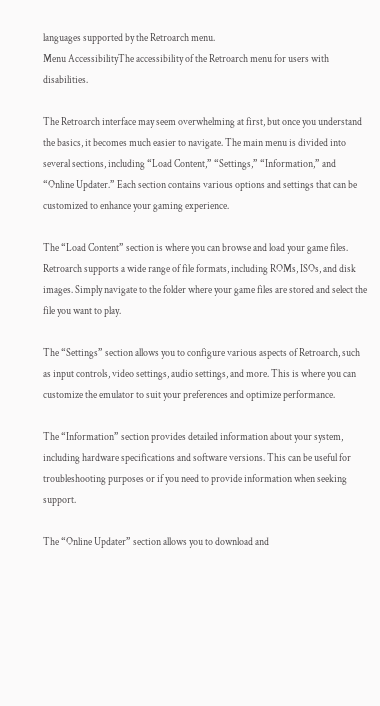languages supported by the Retroarch menu.
Menu AccessibilityThe accessibility of the Retroarch menu for users with disabilities.

The Retroarch interface may seem overwhelming at first, but once you understand the basics, it becomes much easier to navigate. The main menu is divided into several sections, including “Load Content,” “Settings,” “Information,” and “Online Updater.” Each section contains various options and settings that can be customized to enhance your gaming experience.

The “Load Content” section is where you can browse and load your game files. Retroarch supports a wide range of file formats, including ROMs, ISOs, and disk images. Simply navigate to the folder where your game files are stored and select the file you want to play.

The “Settings” section allows you to configure various aspects of Retroarch, such as input controls, video settings, audio settings, and more. This is where you can customize the emulator to suit your preferences and optimize performance.

The “Information” section provides detailed information about your system, including hardware specifications and software versions. This can be useful for troubleshooting purposes or if you need to provide information when seeking support.

The “Online Updater” section allows you to download and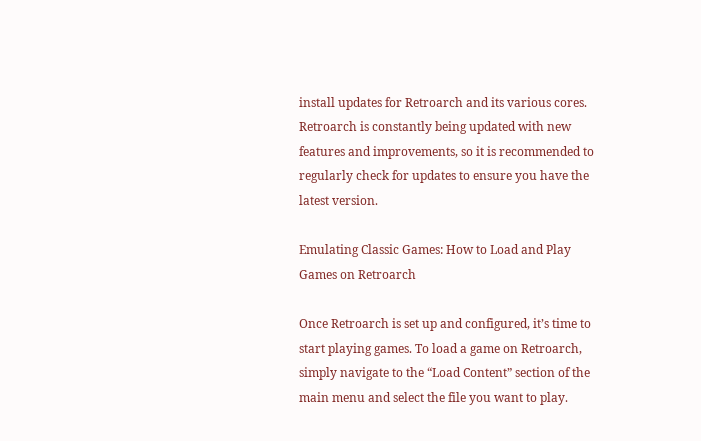install updates for Retroarch and its various cores. Retroarch is constantly being updated with new features and improvements, so it is recommended to regularly check for updates to ensure you have the latest version.

Emulating Classic Games: How to Load and Play Games on Retroarch

Once Retroarch is set up and configured, it’s time to start playing games. To load a game on Retroarch, simply navigate to the “Load Content” section of the main menu and select the file you want to play.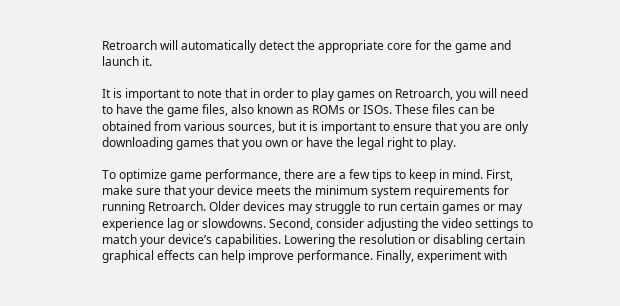Retroarch will automatically detect the appropriate core for the game and launch it.

It is important to note that in order to play games on Retroarch, you will need to have the game files, also known as ROMs or ISOs. These files can be obtained from various sources, but it is important to ensure that you are only downloading games that you own or have the legal right to play.

To optimize game performance, there are a few tips to keep in mind. First, make sure that your device meets the minimum system requirements for running Retroarch. Older devices may struggle to run certain games or may experience lag or slowdowns. Second, consider adjusting the video settings to match your device’s capabilities. Lowering the resolution or disabling certain graphical effects can help improve performance. Finally, experiment with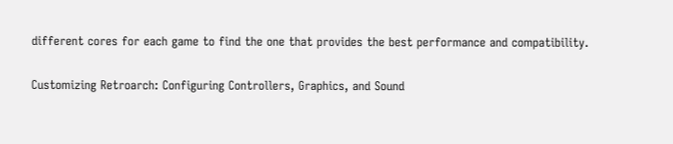different cores for each game to find the one that provides the best performance and compatibility.

Customizing Retroarch: Configuring Controllers, Graphics, and Sound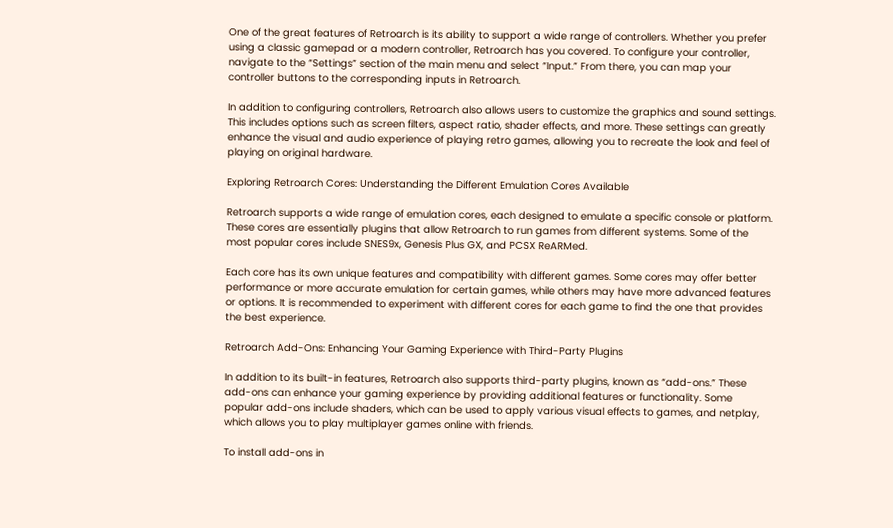One of the great features of Retroarch is its ability to support a wide range of controllers. Whether you prefer using a classic gamepad or a modern controller, Retroarch has you covered. To configure your controller, navigate to the “Settings” section of the main menu and select “Input.” From there, you can map your controller buttons to the corresponding inputs in Retroarch.

In addition to configuring controllers, Retroarch also allows users to customize the graphics and sound settings. This includes options such as screen filters, aspect ratio, shader effects, and more. These settings can greatly enhance the visual and audio experience of playing retro games, allowing you to recreate the look and feel of playing on original hardware.

Exploring Retroarch Cores: Understanding the Different Emulation Cores Available

Retroarch supports a wide range of emulation cores, each designed to emulate a specific console or platform. These cores are essentially plugins that allow Retroarch to run games from different systems. Some of the most popular cores include SNES9x, Genesis Plus GX, and PCSX ReARMed.

Each core has its own unique features and compatibility with different games. Some cores may offer better performance or more accurate emulation for certain games, while others may have more advanced features or options. It is recommended to experiment with different cores for each game to find the one that provides the best experience.

Retroarch Add-Ons: Enhancing Your Gaming Experience with Third-Party Plugins

In addition to its built-in features, Retroarch also supports third-party plugins, known as “add-ons.” These add-ons can enhance your gaming experience by providing additional features or functionality. Some popular add-ons include shaders, which can be used to apply various visual effects to games, and netplay, which allows you to play multiplayer games online with friends.

To install add-ons in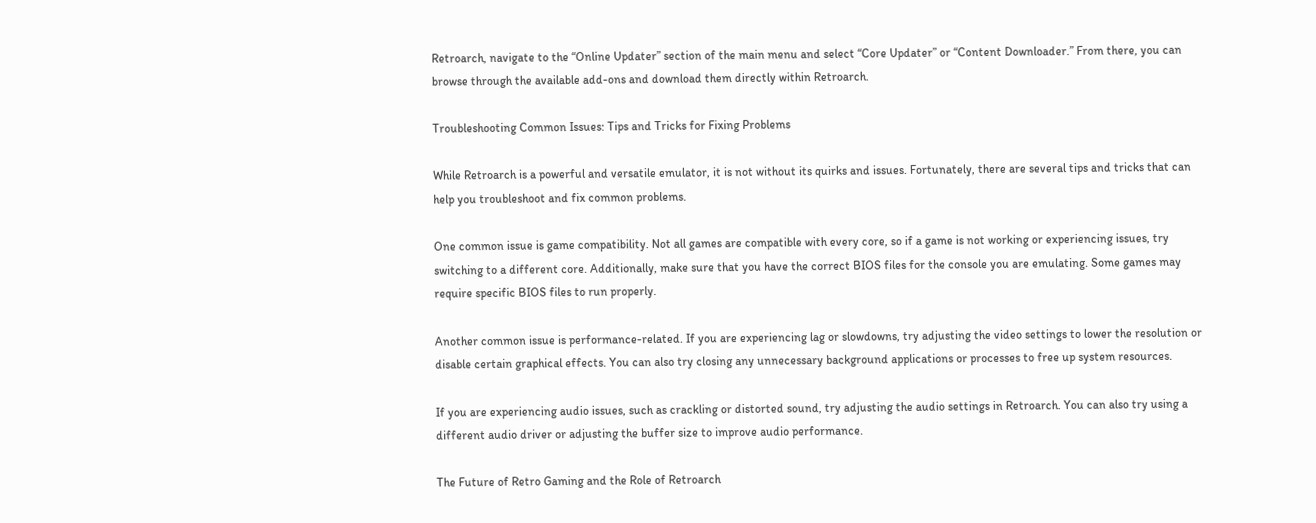Retroarch, navigate to the “Online Updater” section of the main menu and select “Core Updater” or “Content Downloader.” From there, you can browse through the available add-ons and download them directly within Retroarch.

Troubleshooting Common Issues: Tips and Tricks for Fixing Problems

While Retroarch is a powerful and versatile emulator, it is not without its quirks and issues. Fortunately, there are several tips and tricks that can help you troubleshoot and fix common problems.

One common issue is game compatibility. Not all games are compatible with every core, so if a game is not working or experiencing issues, try switching to a different core. Additionally, make sure that you have the correct BIOS files for the console you are emulating. Some games may require specific BIOS files to run properly.

Another common issue is performance-related. If you are experiencing lag or slowdowns, try adjusting the video settings to lower the resolution or disable certain graphical effects. You can also try closing any unnecessary background applications or processes to free up system resources.

If you are experiencing audio issues, such as crackling or distorted sound, try adjusting the audio settings in Retroarch. You can also try using a different audio driver or adjusting the buffer size to improve audio performance.

The Future of Retro Gaming and the Role of Retroarch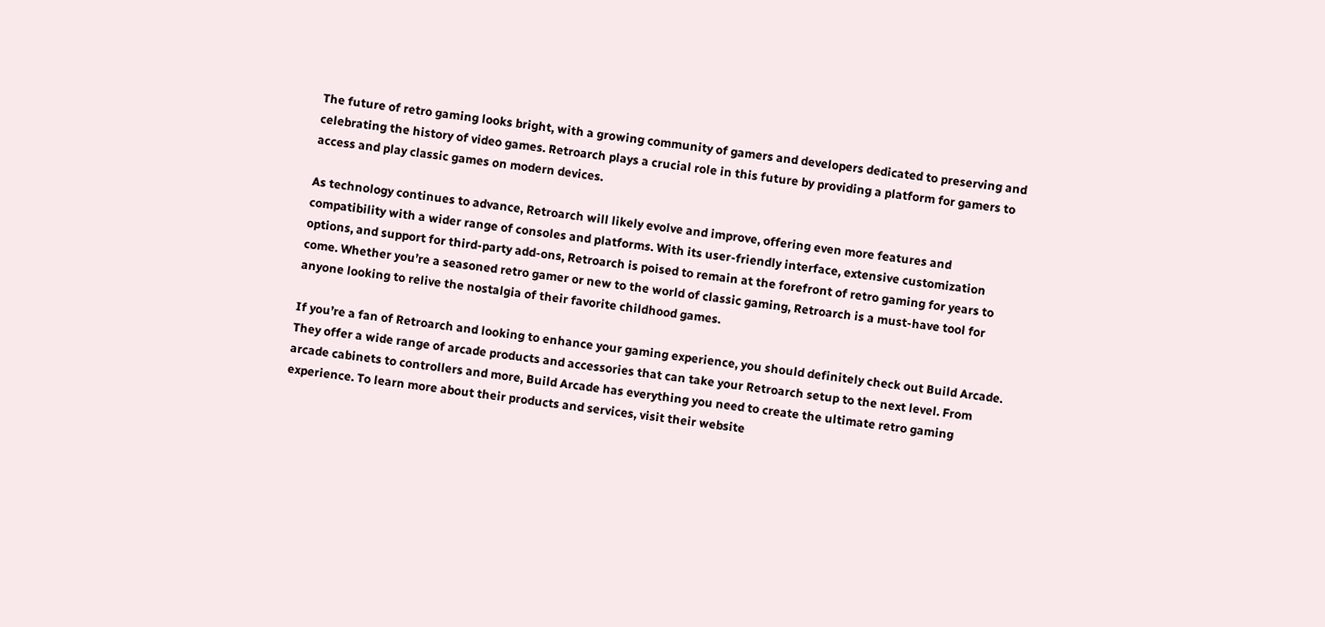The future of retro gaming looks bright, with a growing community of gamers and developers dedicated to preserving and celebrating the history of video games. Retroarch plays a crucial role in this future by providing a platform for gamers to access and play classic games on modern devices.

As technology continues to advance, Retroarch will likely evolve and improve, offering even more features and compatibility with a wider range of consoles and platforms. With its user-friendly interface, extensive customization options, and support for third-party add-ons, Retroarch is poised to remain at the forefront of retro gaming for years to come. Whether you’re a seasoned retro gamer or new to the world of classic gaming, Retroarch is a must-have tool for anyone looking to relive the nostalgia of their favorite childhood games.

If you’re a fan of Retroarch and looking to enhance your gaming experience, you should definitely check out Build Arcade. They offer a wide range of arcade products and accessories that can take your Retroarch setup to the next level. From arcade cabinets to controllers and more, Build Arcade has everything you need to create the ultimate retro gaming experience. To learn more about their products and services, visit their website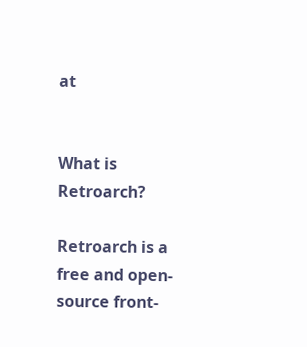at


What is Retroarch?

Retroarch is a free and open-source front-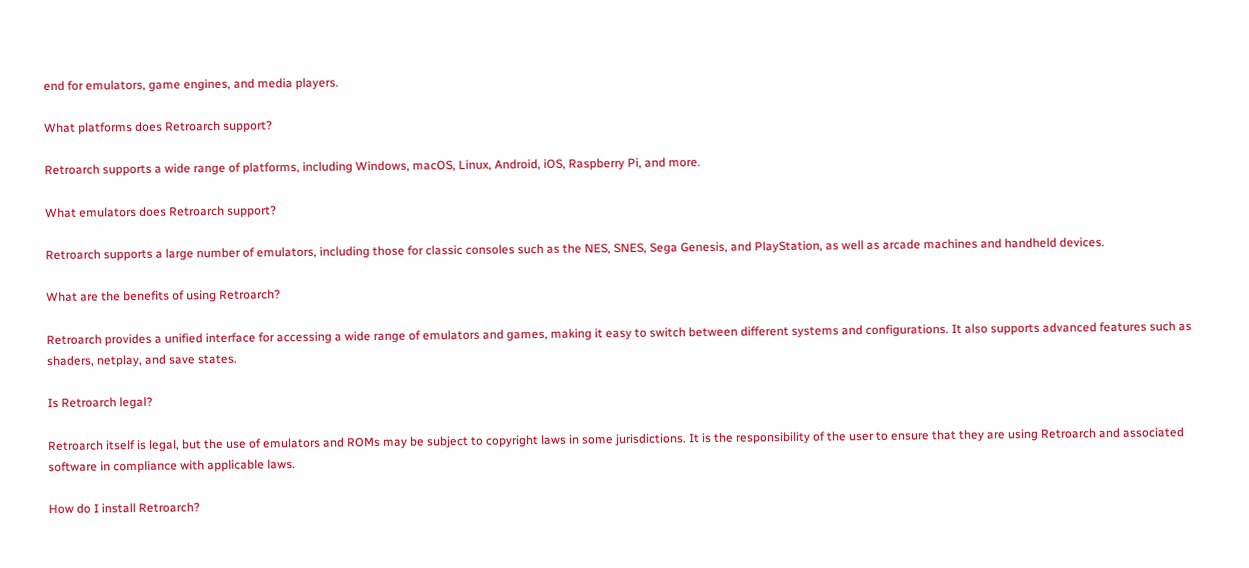end for emulators, game engines, and media players.

What platforms does Retroarch support?

Retroarch supports a wide range of platforms, including Windows, macOS, Linux, Android, iOS, Raspberry Pi, and more.

What emulators does Retroarch support?

Retroarch supports a large number of emulators, including those for classic consoles such as the NES, SNES, Sega Genesis, and PlayStation, as well as arcade machines and handheld devices.

What are the benefits of using Retroarch?

Retroarch provides a unified interface for accessing a wide range of emulators and games, making it easy to switch between different systems and configurations. It also supports advanced features such as shaders, netplay, and save states.

Is Retroarch legal?

Retroarch itself is legal, but the use of emulators and ROMs may be subject to copyright laws in some jurisdictions. It is the responsibility of the user to ensure that they are using Retroarch and associated software in compliance with applicable laws.

How do I install Retroarch?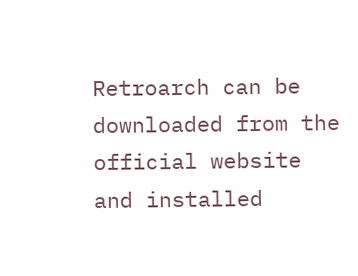Retroarch can be downloaded from the official website and installed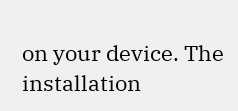on your device. The installation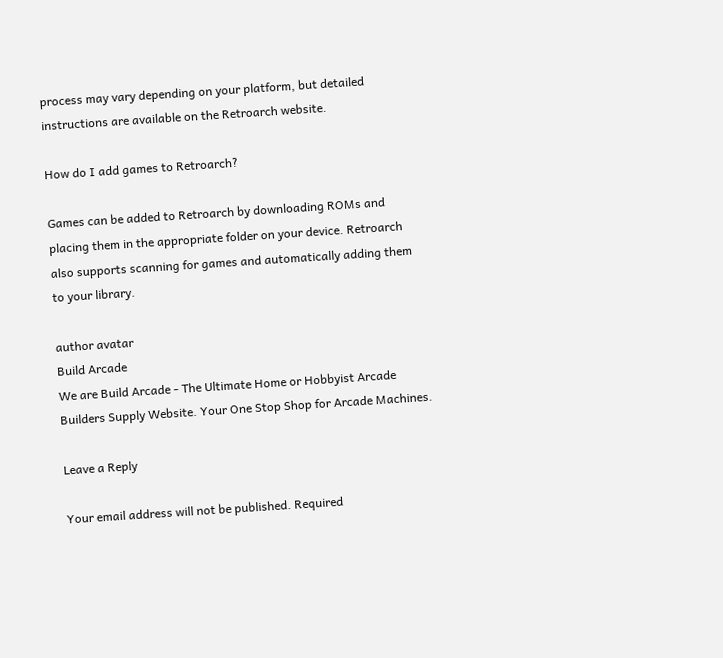process may vary depending on your platform, but detailed instructions are available on the Retroarch website.

How do I add games to Retroarch?

Games can be added to Retroarch by downloading ROMs and placing them in the appropriate folder on your device. Retroarch also supports scanning for games and automatically adding them to your library.

author avatar
Build Arcade
We are Build Arcade - The Ultimate Home or Hobbyist Arcade Builders Supply Website. Your One Stop Shop for Arcade Machines.

Leave a Reply

Your email address will not be published. Required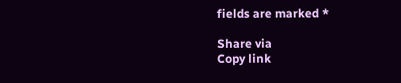fields are marked *

Share via
Copy link